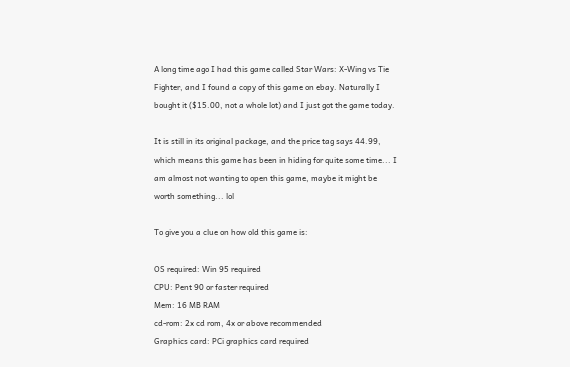A long time ago I had this game called Star Wars: X-Wing vs Tie Fighter, and I found a copy of this game on ebay. Naturally I bought it ($15.00, not a whole lot) and I just got the game today.

It is still in its original package, and the price tag says 44.99, which means this game has been in hiding for quite some time... I am almost not wanting to open this game, maybe it might be worth something... lol

To give you a clue on how old this game is:

OS required: Win 95 required
CPU: Pent 90 or faster required
Mem: 16 MB RAM
cd-rom: 2x cd rom, 4x or above recommended
Graphics card: PCi graphics card required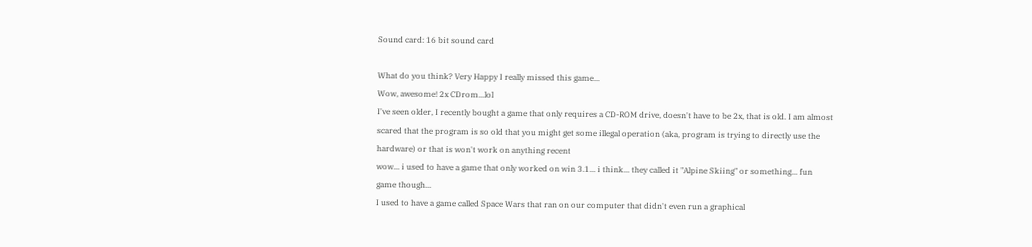Sound card: 16 bit sound card

What do you think? Very Happy I really missed this game...
Wow, awesome! 2x CDrom...lol
I've seen older, I recently bought a game that only requires a CD-ROM drive, doesn't have to be 2x, that is old. I am almost scared that the program is so old that you might get some illegal operation (aka, program is trying to directly use the hardware) or that is won't work on anything recent
wow... i used to have a game that only worked on win 3.1... i think... they called it "Alpine Skiing" or something... fun game though...
I used to have a game called Space Wars that ran on our computer that didn't even run a graphical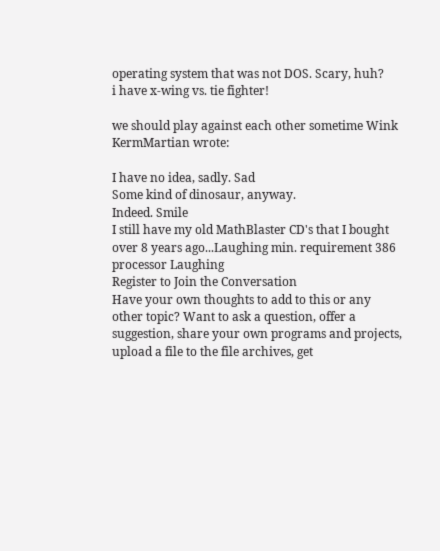operating system that was not DOS. Scary, huh?
i have x-wing vs. tie fighter!

we should play against each other sometime Wink
KermMartian wrote:

I have no idea, sadly. Sad
Some kind of dinosaur, anyway.
Indeed. Smile
I still have my old MathBlaster CD's that I bought over 8 years ago...Laughing min. requirement 386 processor Laughing
Register to Join the Conversation
Have your own thoughts to add to this or any other topic? Want to ask a question, offer a suggestion, share your own programs and projects, upload a file to the file archives, get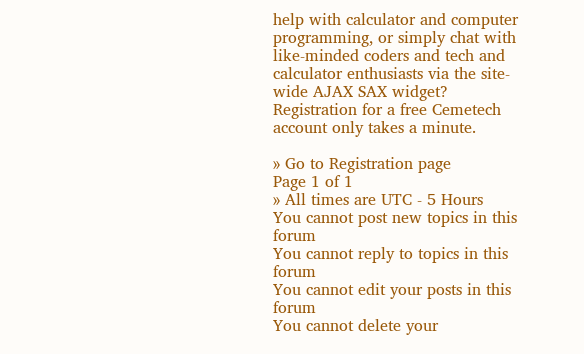help with calculator and computer programming, or simply chat with like-minded coders and tech and calculator enthusiasts via the site-wide AJAX SAX widget? Registration for a free Cemetech account only takes a minute.

» Go to Registration page
Page 1 of 1
» All times are UTC - 5 Hours
You cannot post new topics in this forum
You cannot reply to topics in this forum
You cannot edit your posts in this forum
You cannot delete your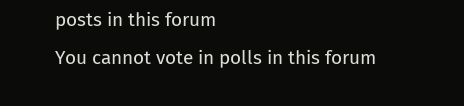posts in this forum
You cannot vote in polls in this forum